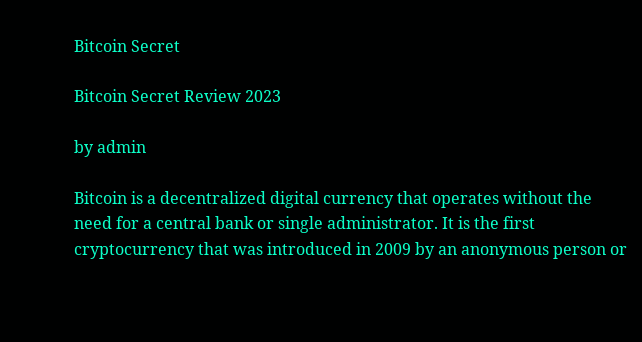Bitcoin Secret

Bitcoin Secret Review 2023

by admin

Bitcoin is a decentralized digital currency that operates without the need for a central bank or single administrator. It is the first cryptocurrency that was introduced in 2009 by an anonymous person or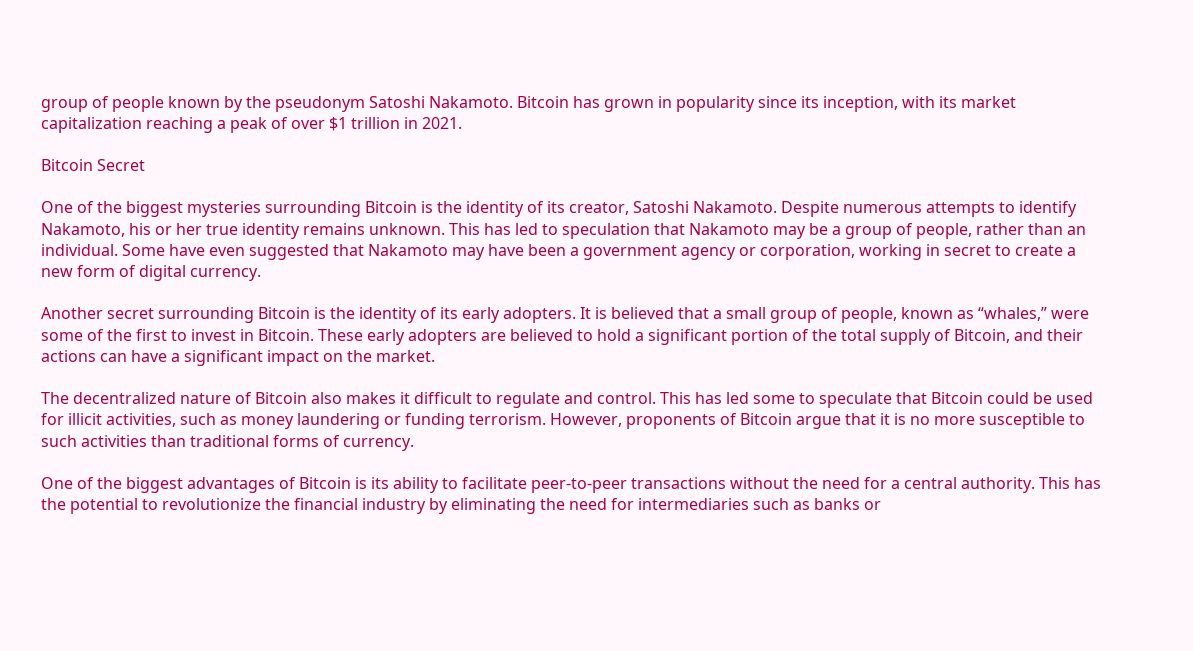group of people known by the pseudonym Satoshi Nakamoto. Bitcoin has grown in popularity since its inception, with its market capitalization reaching a peak of over $1 trillion in 2021.

Bitcoin Secret

One of the biggest mysteries surrounding Bitcoin is the identity of its creator, Satoshi Nakamoto. Despite numerous attempts to identify Nakamoto, his or her true identity remains unknown. This has led to speculation that Nakamoto may be a group of people, rather than an individual. Some have even suggested that Nakamoto may have been a government agency or corporation, working in secret to create a new form of digital currency.

Another secret surrounding Bitcoin is the identity of its early adopters. It is believed that a small group of people, known as “whales,” were some of the first to invest in Bitcoin. These early adopters are believed to hold a significant portion of the total supply of Bitcoin, and their actions can have a significant impact on the market.

The decentralized nature of Bitcoin also makes it difficult to regulate and control. This has led some to speculate that Bitcoin could be used for illicit activities, such as money laundering or funding terrorism. However, proponents of Bitcoin argue that it is no more susceptible to such activities than traditional forms of currency.

One of the biggest advantages of Bitcoin is its ability to facilitate peer-to-peer transactions without the need for a central authority. This has the potential to revolutionize the financial industry by eliminating the need for intermediaries such as banks or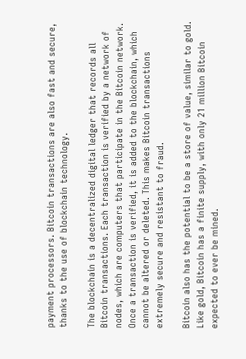payment processors. Bitcoin transactions are also fast and secure, thanks to the use of blockchain technology.

The blockchain is a decentralized digital ledger that records all Bitcoin transactions. Each transaction is verified by a network of nodes, which are computers that participate in the Bitcoin network. Once a transaction is verified, it is added to the blockchain, which cannot be altered or deleted. This makes Bitcoin transactions extremely secure and resistant to fraud.

Bitcoin also has the potential to be a store of value, similar to gold. Like gold, Bitcoin has a finite supply, with only 21 million Bitcoin expected to ever be mined.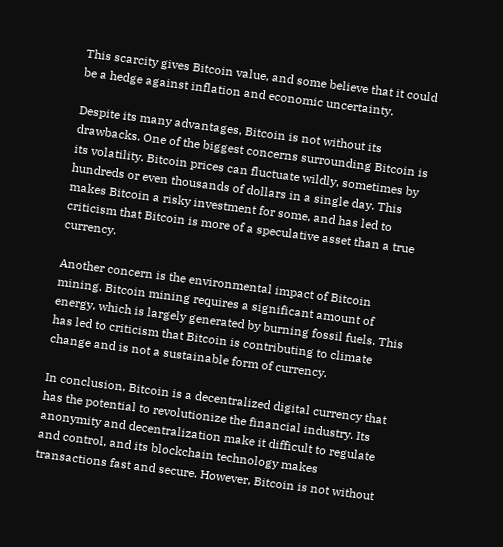This scarcity gives Bitcoin value, and some believe that it could be a hedge against inflation and economic uncertainty.

Despite its many advantages, Bitcoin is not without its drawbacks. One of the biggest concerns surrounding Bitcoin is its volatility. Bitcoin prices can fluctuate wildly, sometimes by hundreds or even thousands of dollars in a single day. This makes Bitcoin a risky investment for some, and has led to criticism that Bitcoin is more of a speculative asset than a true currency.

Another concern is the environmental impact of Bitcoin mining. Bitcoin mining requires a significant amount of energy, which is largely generated by burning fossil fuels. This has led to criticism that Bitcoin is contributing to climate change and is not a sustainable form of currency.

In conclusion, Bitcoin is a decentralized digital currency that has the potential to revolutionize the financial industry. Its anonymity and decentralization make it difficult to regulate and control, and its blockchain technology makes transactions fast and secure. However, Bitcoin is not without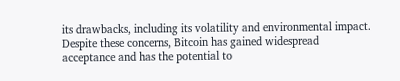its drawbacks, including its volatility and environmental impact. Despite these concerns, Bitcoin has gained widespread acceptance and has the potential to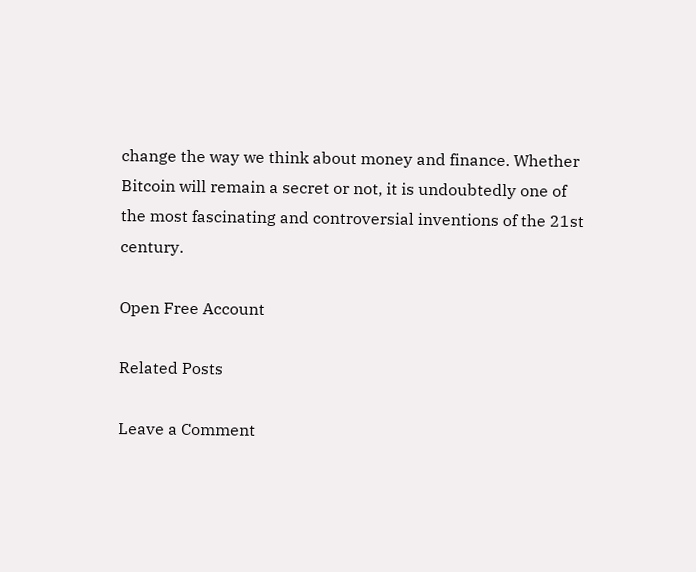change the way we think about money and finance. Whether Bitcoin will remain a secret or not, it is undoubtedly one of the most fascinating and controversial inventions of the 21st century.

Open Free Account

Related Posts

Leave a Comment